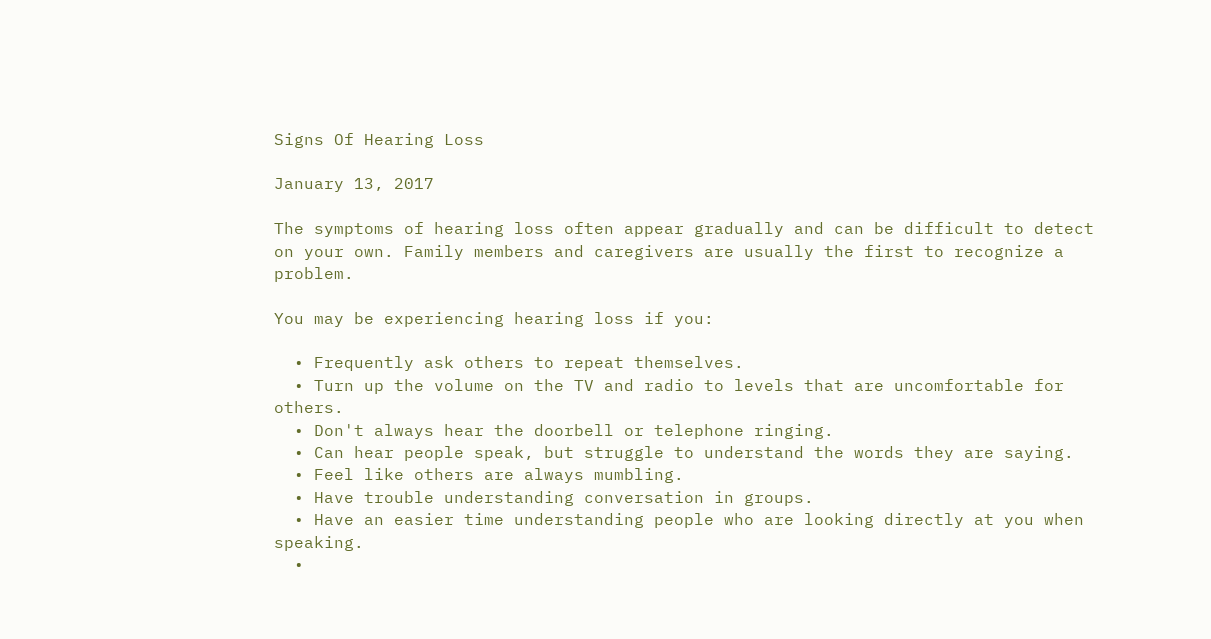Signs Of Hearing Loss

January 13, 2017

The symptoms of hearing loss often appear gradually and can be difficult to detect on your own. Family members and caregivers are usually the first to recognize a problem.

You may be experiencing hearing loss if you:

  • Frequently ask others to repeat themselves.
  • Turn up the volume on the TV and radio to levels that are uncomfortable for others.
  • Don't always hear the doorbell or telephone ringing.
  • Can hear people speak, but struggle to understand the words they are saying.
  • Feel like others are always mumbling.
  • Have trouble understanding conversation in groups.
  • Have an easier time understanding people who are looking directly at you when speaking.
  •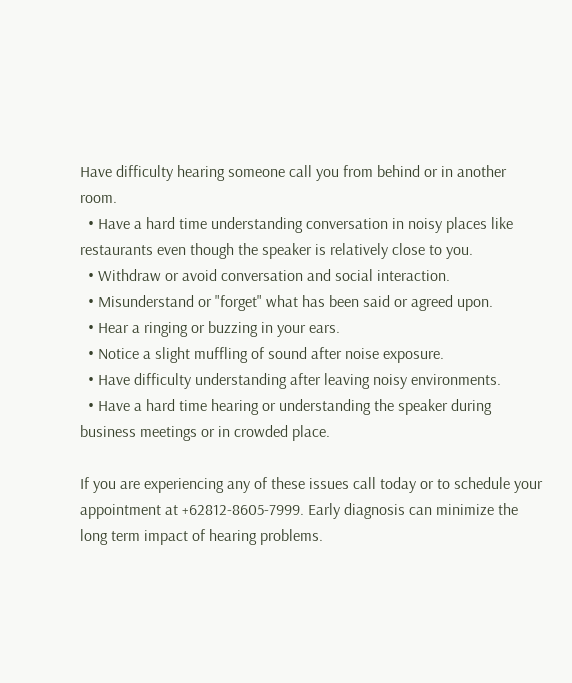Have difficulty hearing someone call you from behind or in another room.
  • Have a hard time understanding conversation in noisy places like restaurants even though the speaker is relatively close to you.
  • Withdraw or avoid conversation and social interaction.
  • Misunderstand or "forget" what has been said or agreed upon.
  • Hear a ringing or buzzing in your ears.
  • Notice a slight muffling of sound after noise exposure.
  • Have difficulty understanding after leaving noisy environments.
  • Have a hard time hearing or understanding the speaker during business meetings or in crowded place.

If you are experiencing any of these issues call today or to schedule your appointment at +62812-8605-7999. Early diagnosis can minimize the long term impact of hearing problems.